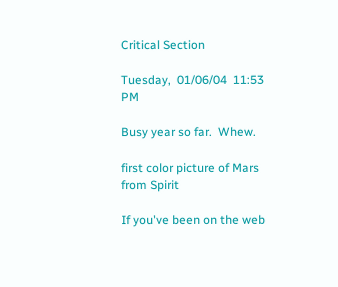Critical Section

Tuesday,  01/06/04  11:53 PM

Busy year so far.  Whew.

first color picture of Mars from Spirit

If you've been on the web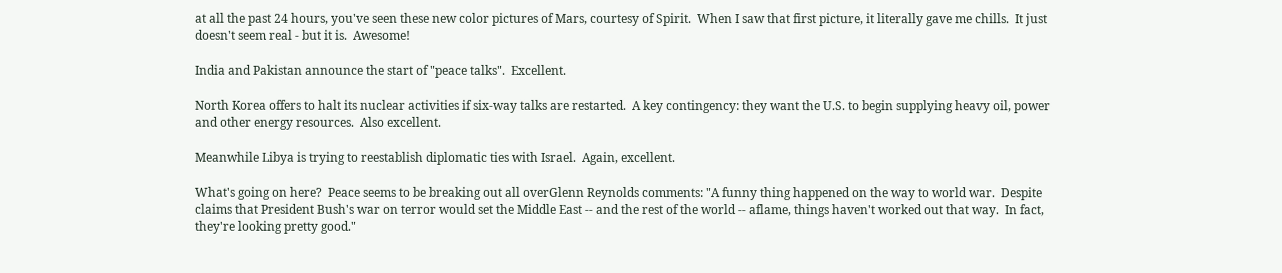at all the past 24 hours, you've seen these new color pictures of Mars, courtesy of Spirit.  When I saw that first picture, it literally gave me chills.  It just doesn't seem real - but it is.  Awesome!

India and Pakistan announce the start of "peace talks".  Excellent.

North Korea offers to halt its nuclear activities if six-way talks are restarted.  A key contingency: they want the U.S. to begin supplying heavy oil, power and other energy resources.  Also excellent.

Meanwhile Libya is trying to reestablish diplomatic ties with Israel.  Again, excellent.

What's going on here?  Peace seems to be breaking out all overGlenn Reynolds comments: "A funny thing happened on the way to world war.  Despite claims that President Bush's war on terror would set the Middle East -- and the rest of the world -- aflame, things haven't worked out that way.  In fact, they're looking pretty good."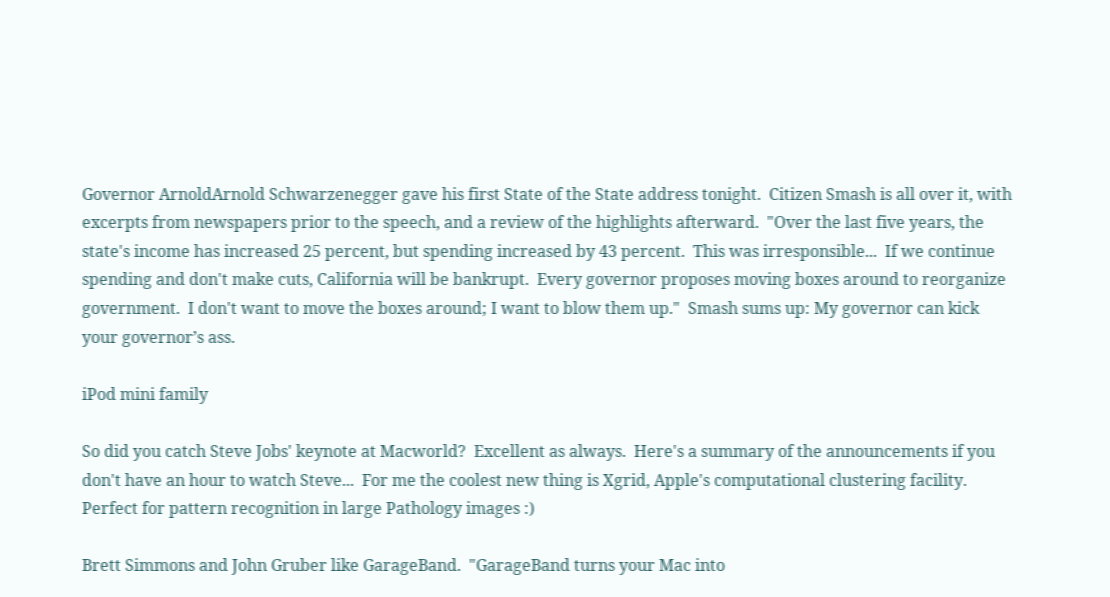Governor ArnoldArnold Schwarzenegger gave his first State of the State address tonight.  Citizen Smash is all over it, with excerpts from newspapers prior to the speech, and a review of the highlights afterward.  "Over the last five years, the state's income has increased 25 percent, but spending increased by 43 percent.  This was irresponsible...  If we continue spending and don't make cuts, California will be bankrupt.  Every governor proposes moving boxes around to reorganize government.  I don't want to move the boxes around; I want to blow them up."  Smash sums up: My governor can kick your governor’s ass.

iPod mini family

So did you catch Steve Jobs' keynote at Macworld?  Excellent as always.  Here's a summary of the announcements if you don't have an hour to watch Steve...  For me the coolest new thing is Xgrid, Apple's computational clustering facility.  Perfect for pattern recognition in large Pathology images :)

Brett Simmons and John Gruber like GarageBand.  "GarageBand turns your Mac into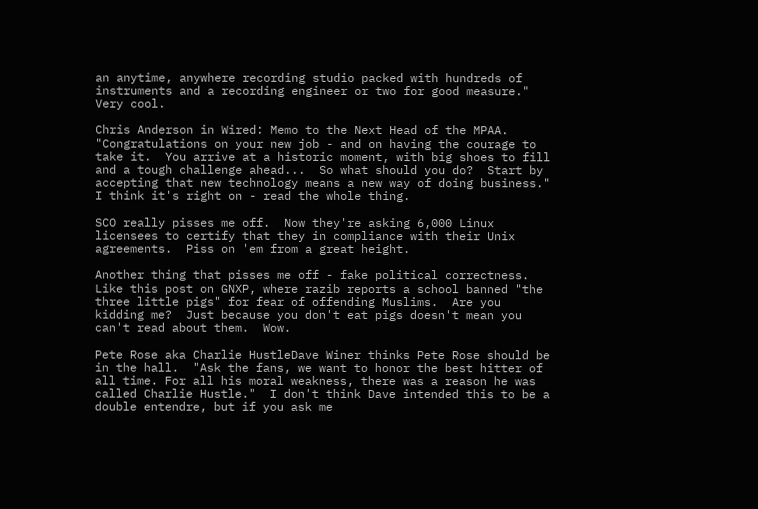an anytime, anywhere recording studio packed with hundreds of instruments and a recording engineer or two for good measure."  Very cool.

Chris Anderson in Wired: Memo to the Next Head of the MPAA.  "Congratulations on your new job - and on having the courage to take it.  You arrive at a historic moment, with big shoes to fill and a tough challenge ahead...  So what should you do?  Start by accepting that new technology means a new way of doing business."  I think it's right on - read the whole thing.

SCO really pisses me off.  Now they're asking 6,000 Linux licensees to certify that they in compliance with their Unix agreements.  Piss on 'em from a great height.

Another thing that pisses me off - fake political correctness.  Like this post on GNXP, where razib reports a school banned "the three little pigs" for fear of offending Muslims.  Are you kidding me?  Just because you don't eat pigs doesn't mean you can't read about them.  Wow.

Pete Rose aka Charlie HustleDave Winer thinks Pete Rose should be in the hall.  "Ask the fans, we want to honor the best hitter of all time. For all his moral weakness, there was a reason he was called Charlie Hustle."  I don't think Dave intended this to be a double entendre, but if you ask me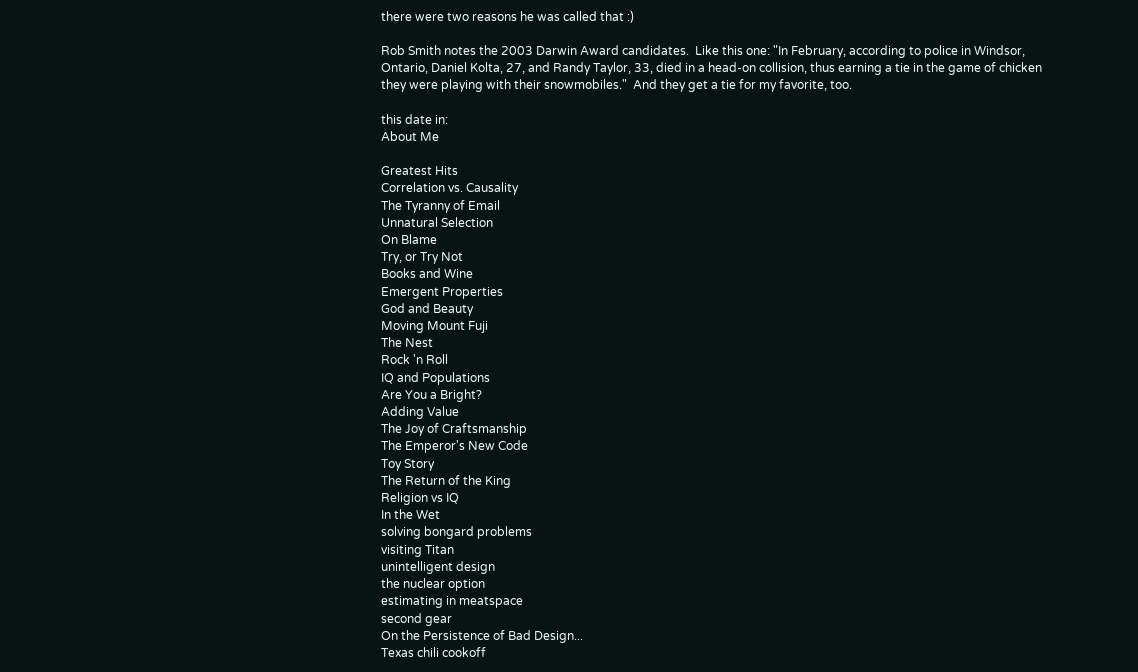there were two reasons he was called that :)

Rob Smith notes the 2003 Darwin Award candidates.  Like this one: "In February, according to police in Windsor, Ontario, Daniel Kolta, 27, and Randy Taylor, 33, died in a head-on collision, thus earning a tie in the game of chicken they were playing with their snowmobiles."  And they get a tie for my favorite, too.

this date in:
About Me

Greatest Hits
Correlation vs. Causality
The Tyranny of Email
Unnatural Selection
On Blame
Try, or Try Not
Books and Wine
Emergent Properties
God and Beauty
Moving Mount Fuji
The Nest
Rock 'n Roll
IQ and Populations
Are You a Bright?
Adding Value
The Joy of Craftsmanship
The Emperor's New Code
Toy Story
The Return of the King
Religion vs IQ
In the Wet
solving bongard problems
visiting Titan
unintelligent design
the nuclear option
estimating in meatspace
second gear
On the Persistence of Bad Design...
Texas chili cookoff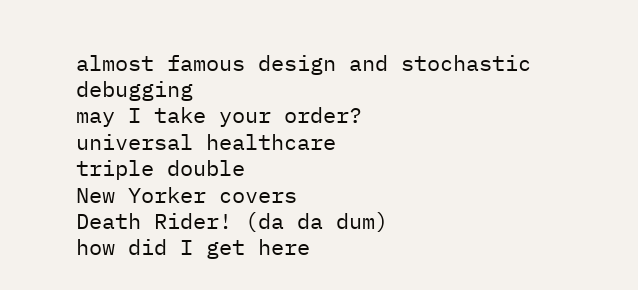almost famous design and stochastic debugging
may I take your order?
universal healthcare
triple double
New Yorker covers
Death Rider! (da da dum)
how did I get here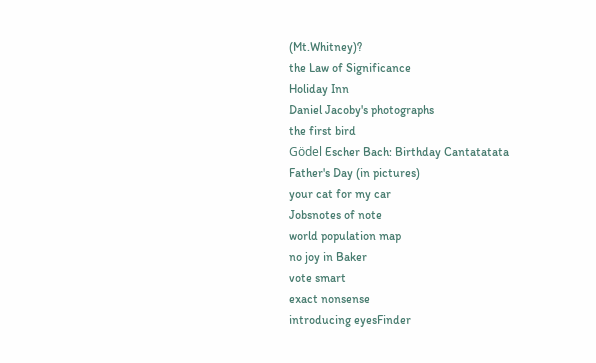(Mt.Whitney)?
the Law of Significance
Holiday Inn
Daniel Jacoby's photographs
the first bird
Gödel Escher Bach: Birthday Cantatatata
Father's Day (in pictures)
your cat for my car
Jobsnotes of note
world population map
no joy in Baker
vote smart
exact nonsense
introducing eyesFinder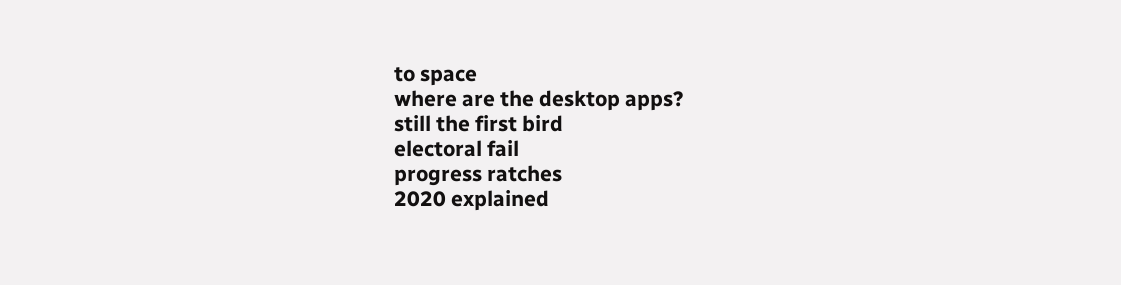to space
where are the desktop apps?
still the first bird
electoral fail
progress ratches
2020 explained